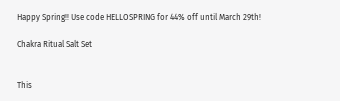Happy Spring!! Use code HELLOSPRING for 44% off until March 29th!

Chakra Ritual Salt Set


This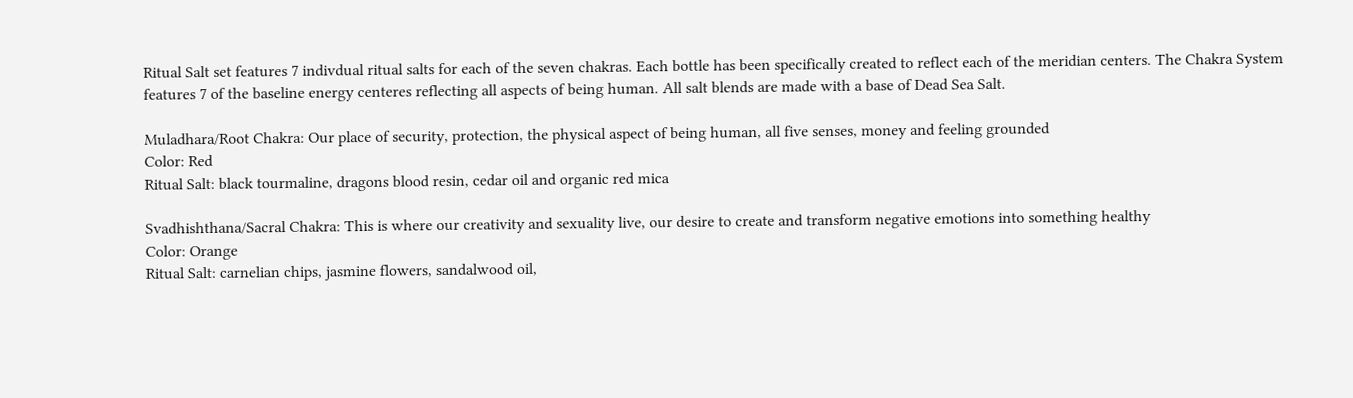Ritual Salt set features 7 indivdual ritual salts for each of the seven chakras. Each bottle has been specifically created to reflect each of the meridian centers. The Chakra System features 7 of the baseline energy centeres reflecting all aspects of being human. All salt blends are made with a base of Dead Sea Salt.

Muladhara/Root Chakra: Our place of security, protection, the physical aspect of being human, all five senses, money and feeling grounded
Color: Red
Ritual Salt: black tourmaline, dragons blood resin, cedar oil and organic red mica

Svadhishthana/Sacral Chakra: This is where our creativity and sexuality live, our desire to create and transform negative emotions into something healthy
Color: Orange
Ritual Salt: carnelian chips, jasmine flowers, sandalwood oil,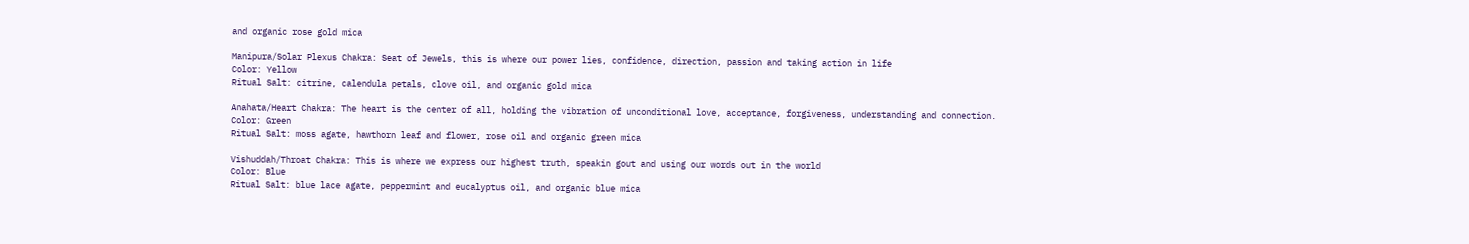and organic rose gold mica

Manipura/Solar Plexus Chakra: Seat of Jewels, this is where our power lies, confidence, direction, passion and taking action in life
Color: Yellow
Ritual Salt: citrine, calendula petals, clove oil, and organic gold mica

Anahata/Heart Chakra: The heart is the center of all, holding the vibration of unconditional love, acceptance, forgiveness, understanding and connection.
Color: Green
Ritual Salt: moss agate, hawthorn leaf and flower, rose oil and organic green mica

Vishuddah/Throat Chakra: This is where we express our highest truth, speakin gout and using our words out in the world
Color: Blue
Ritual Salt: blue lace agate, peppermint and eucalyptus oil, and organic blue mica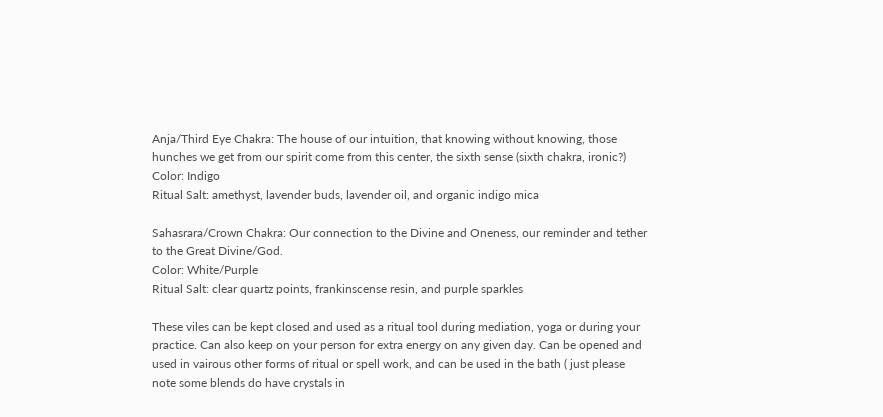Anja/Third Eye Chakra: The house of our intuition, that knowing without knowing, those hunches we get from our spirit come from this center, the sixth sense (sixth chakra, ironic?)
Color: Indigo
Ritual Salt: amethyst, lavender buds, lavender oil, and organic indigo mica

Sahasrara/Crown Chakra: Our connection to the Divine and Oneness, our reminder and tether to the Great Divine/God.
Color: White/Purple
Ritual Salt: clear quartz points, frankinscense resin, and purple sparkles

These viles can be kept closed and used as a ritual tool during mediation, yoga or during your practice. Can also keep on your person for extra energy on any given day. Can be opened and used in vairous other forms of ritual or spell work, and can be used in the bath ( just please note some blends do have crystals in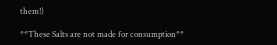them!)

**These Salts are not made for consumption**